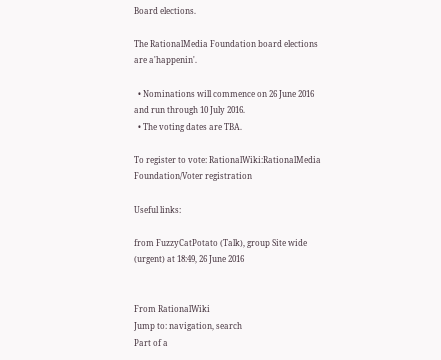Board elections.

The RationalMedia Foundation board elections are a'happenin'.

  • Nominations will commence on 26 June 2016 and run through 10 July 2016.
  • The voting dates are TBA.

To register to vote: RationalWiki:RationalMedia Foundation/Voter registration

Useful links:

from FuzzyCatPotato (Talk), group Site wide (urgent) at 18:49, 26 June 2016


From RationalWiki
Jump to: navigation, search
Part of a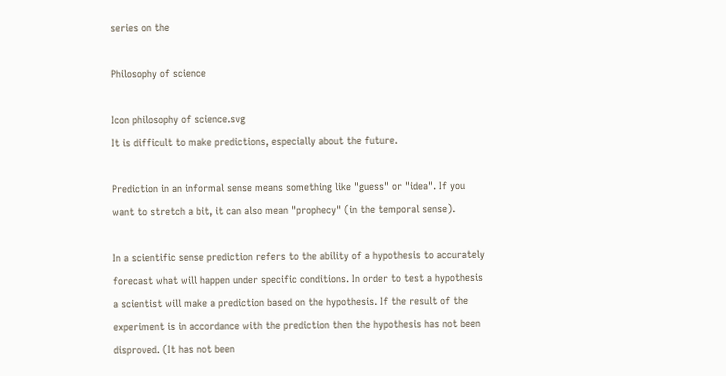series on the

Philosophy of science

Icon philosophy of science.svg
It is difficult to make predictions, especially about the future.

Prediction in an informal sense means something like "guess" or "idea". If you want to stretch a bit, it can also mean "prophecy" (in the temporal sense).

In a scientific sense prediction refers to the ability of a hypothesis to accurately forecast what will happen under specific conditions. In order to test a hypothesis a scientist will make a prediction based on the hypothesis. If the result of the experiment is in accordance with the prediction then the hypothesis has not been disproved. (It has not been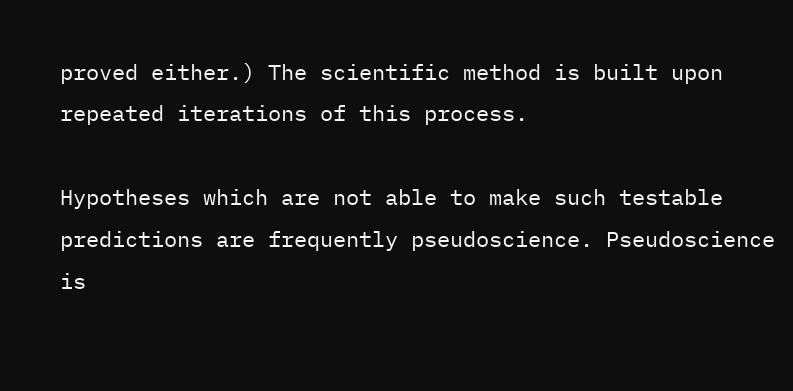proved either.) The scientific method is built upon repeated iterations of this process.

Hypotheses which are not able to make such testable predictions are frequently pseudoscience. Pseudoscience is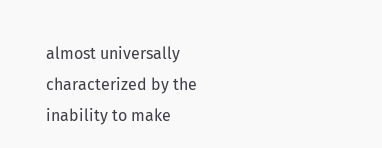almost universally characterized by the inability to make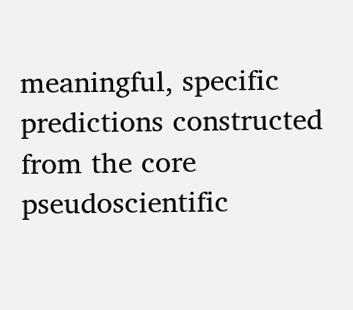meaningful, specific predictions constructed from the core pseudoscientific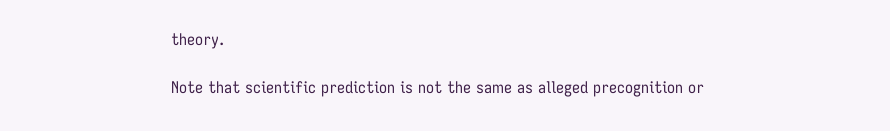theory.

Note that scientific prediction is not the same as alleged precognition or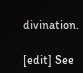divination.

[edit] See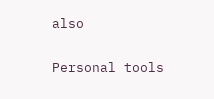also

Personal tools